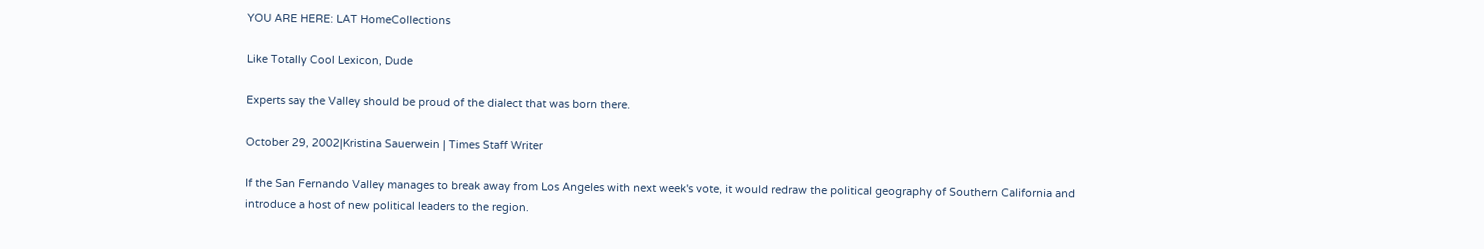YOU ARE HERE: LAT HomeCollections

Like Totally Cool Lexicon, Dude

Experts say the Valley should be proud of the dialect that was born there.

October 29, 2002|Kristina Sauerwein | Times Staff Writer

If the San Fernando Valley manages to break away from Los Angeles with next week's vote, it would redraw the political geography of Southern California and introduce a host of new political leaders to the region.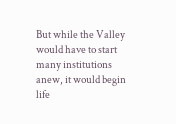But while the Valley would have to start many institutions anew, it would begin life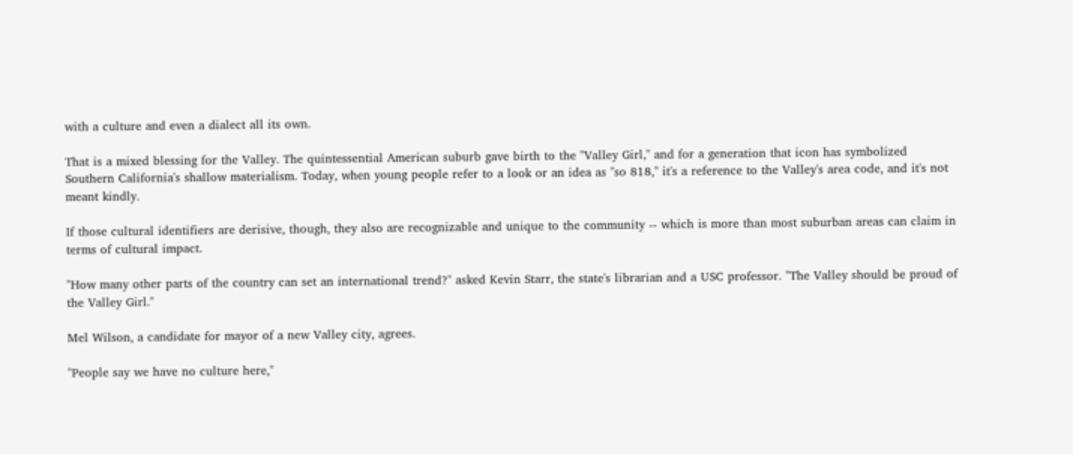with a culture and even a dialect all its own.

That is a mixed blessing for the Valley. The quintessential American suburb gave birth to the "Valley Girl," and for a generation that icon has symbolized Southern California's shallow materialism. Today, when young people refer to a look or an idea as "so 818," it's a reference to the Valley's area code, and it's not meant kindly.

If those cultural identifiers are derisive, though, they also are recognizable and unique to the community -- which is more than most suburban areas can claim in terms of cultural impact.

"How many other parts of the country can set an international trend?" asked Kevin Starr, the state's librarian and a USC professor. "The Valley should be proud of the Valley Girl."

Mel Wilson, a candidate for mayor of a new Valley city, agrees.

"People say we have no culture here,"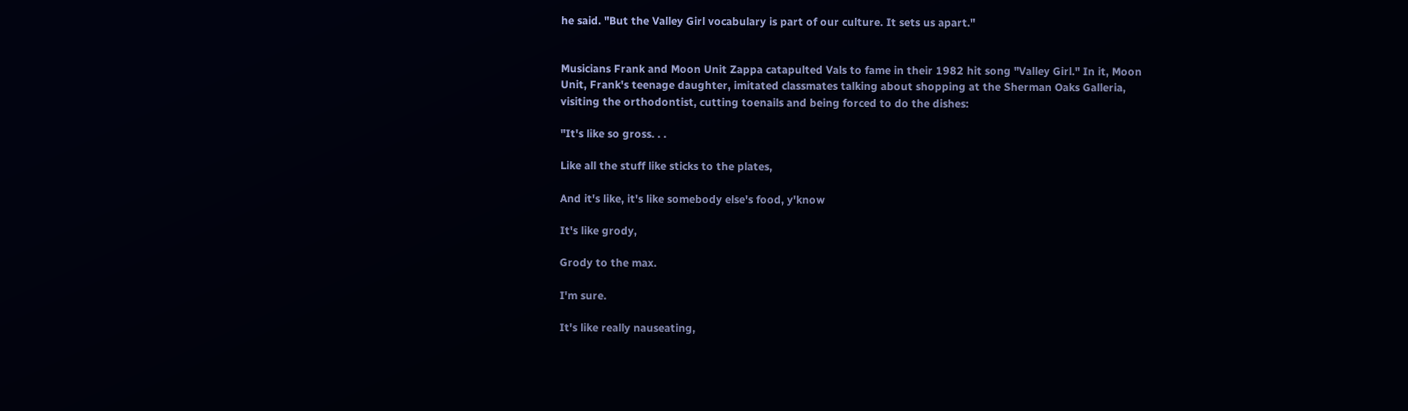he said. "But the Valley Girl vocabulary is part of our culture. It sets us apart."


Musicians Frank and Moon Unit Zappa catapulted Vals to fame in their 1982 hit song "Valley Girl." In it, Moon Unit, Frank's teenage daughter, imitated classmates talking about shopping at the Sherman Oaks Galleria, visiting the orthodontist, cutting toenails and being forced to do the dishes:

"It's like so gross. . .

Like all the stuff like sticks to the plates,

And it's like, it's like somebody else's food, y'know

It's like grody,

Grody to the max.

I'm sure.

It's like really nauseating,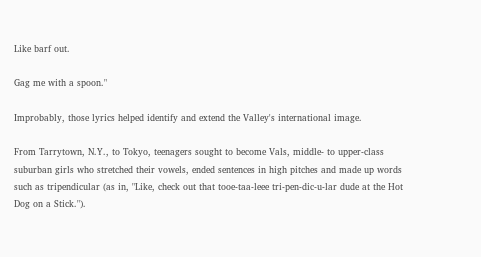Like barf out.

Gag me with a spoon."

Improbably, those lyrics helped identify and extend the Valley's international image.

From Tarrytown, N.Y., to Tokyo, teenagers sought to become Vals, middle- to upper-class suburban girls who stretched their vowels, ended sentences in high pitches and made up words such as tripendicular (as in, "Like, check out that tooe-taa-leee tri-pen-dic-u-lar dude at the Hot Dog on a Stick.").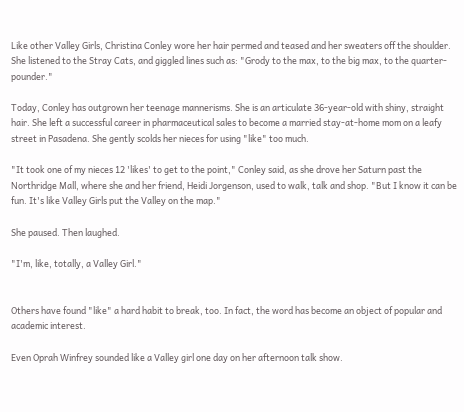Like other Valley Girls, Christina Conley wore her hair permed and teased and her sweaters off the shoulder. She listened to the Stray Cats, and giggled lines such as: "Grody to the max, to the big max, to the quarter-pounder."

Today, Conley has outgrown her teenage mannerisms. She is an articulate 36-year-old with shiny, straight hair. She left a successful career in pharmaceutical sales to become a married stay-at-home mom on a leafy street in Pasadena. She gently scolds her nieces for using "like" too much.

"It took one of my nieces 12 'likes' to get to the point," Conley said, as she drove her Saturn past the Northridge Mall, where she and her friend, Heidi Jorgenson, used to walk, talk and shop. "But I know it can be fun. It's like Valley Girls put the Valley on the map."

She paused. Then laughed.

"I'm, like, totally, a Valley Girl."


Others have found "like" a hard habit to break, too. In fact, the word has become an object of popular and academic interest.

Even Oprah Winfrey sounded like a Valley girl one day on her afternoon talk show.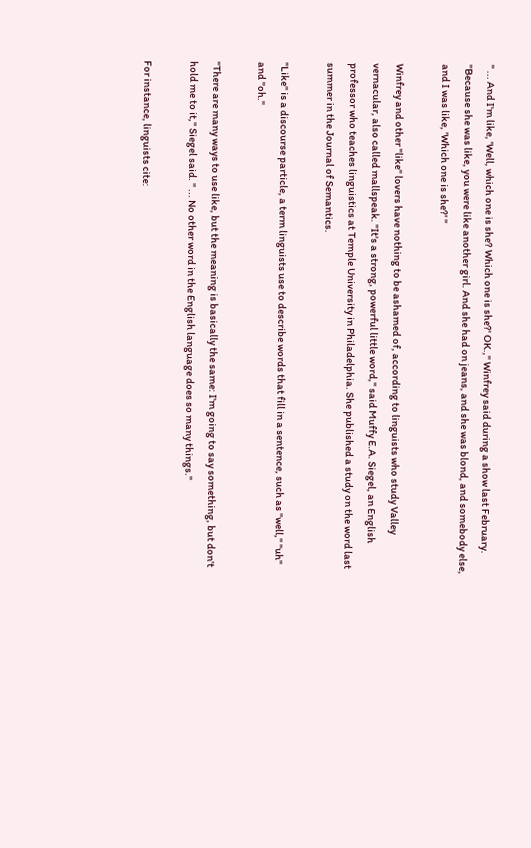" ... And I'm like, 'Well, which one is she? Which one is she?' OK.," Winfrey said during a show last February. "Because she was like, you were like another girl. And she had on jeans, and she was blond, and somebody else, and I was like, 'Which one is she?' "

Winfrey and other "like" lovers have nothing to be ashamed of, according to linguists who study Valley vernacular, also called mallspeak. "It's a strong, powerful little word," said Muffy E.A. Siegel, an English professor who teaches linguistics at Temple University in Philadelphia. She published a study on the word last summer in the Journal of Semantics.

"Like" is a discourse particle, a term linguists use to describe words that fill in a sentence, such as "well," "uh" and "oh."

"There are many ways to use like, but the meaning is basically the same: I'm going to say something, but don't hold me to it," Siegel said. " ... No other word in the English language does so many things."

For instance, linguists cite: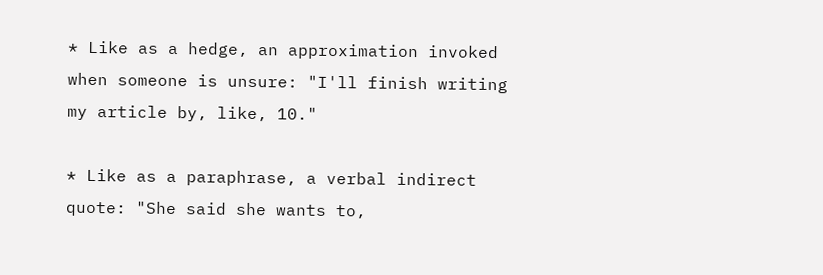* Like as a hedge, an approximation invoked when someone is unsure: "I'll finish writing my article by, like, 10."

* Like as a paraphrase, a verbal indirect quote: "She said she wants to,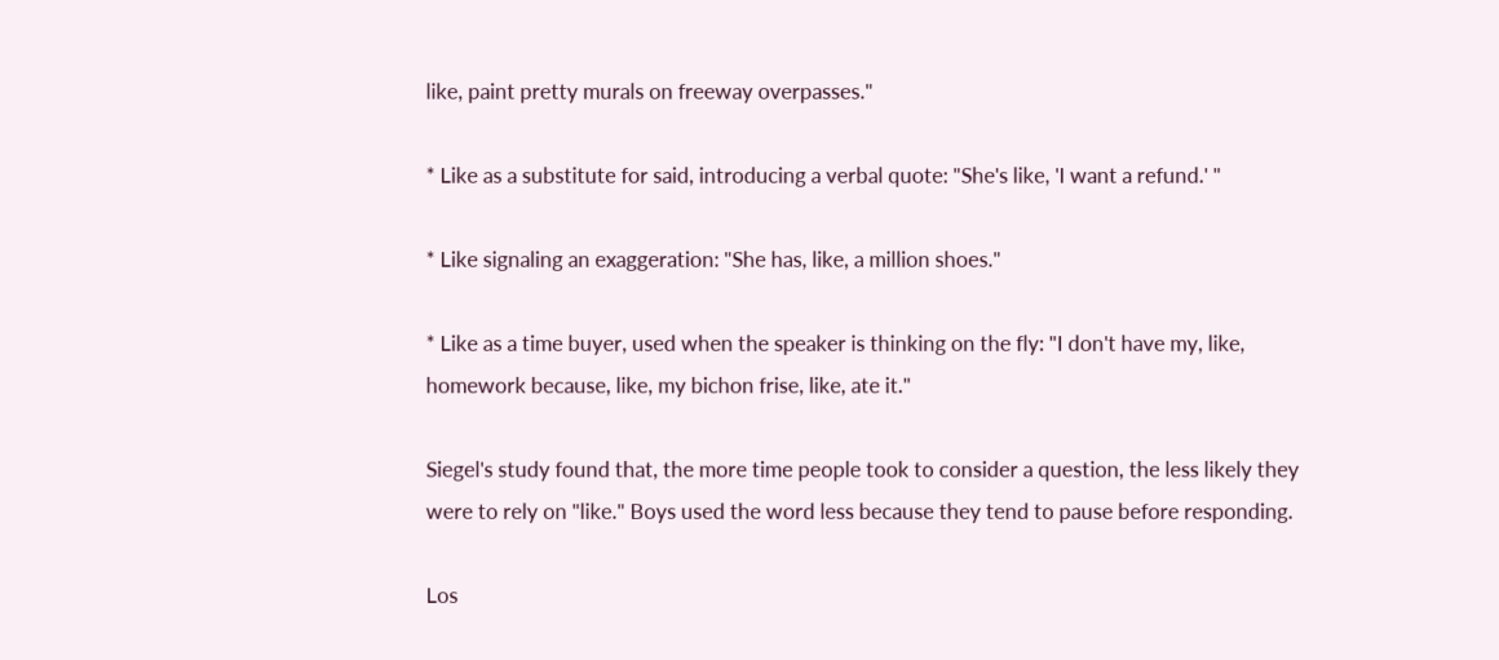like, paint pretty murals on freeway overpasses."

* Like as a substitute for said, introducing a verbal quote: "She's like, 'I want a refund.' "

* Like signaling an exaggeration: "She has, like, a million shoes."

* Like as a time buyer, used when the speaker is thinking on the fly: "I don't have my, like, homework because, like, my bichon frise, like, ate it."

Siegel's study found that, the more time people took to consider a question, the less likely they were to rely on "like." Boys used the word less because they tend to pause before responding.

Los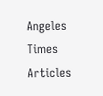Angeles Times Articles